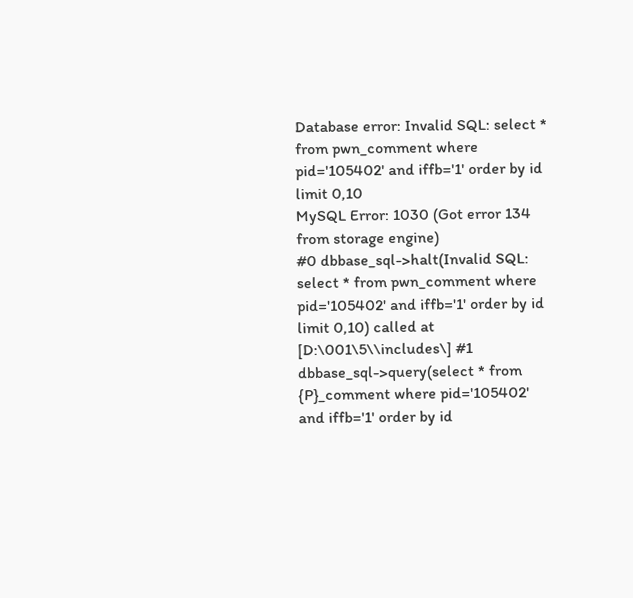Database error: Invalid SQL: select * from pwn_comment where pid='105402' and iffb='1' order by id limit 0,10
MySQL Error: 1030 (Got error 134 from storage engine)
#0 dbbase_sql->halt(Invalid SQL: select * from pwn_comment where pid='105402' and iffb='1' order by id limit 0,10) called at [D:\001\5\\includes\] #1 dbbase_sql->query(select * from {P}_comment where pid='105402' and iffb='1' order by id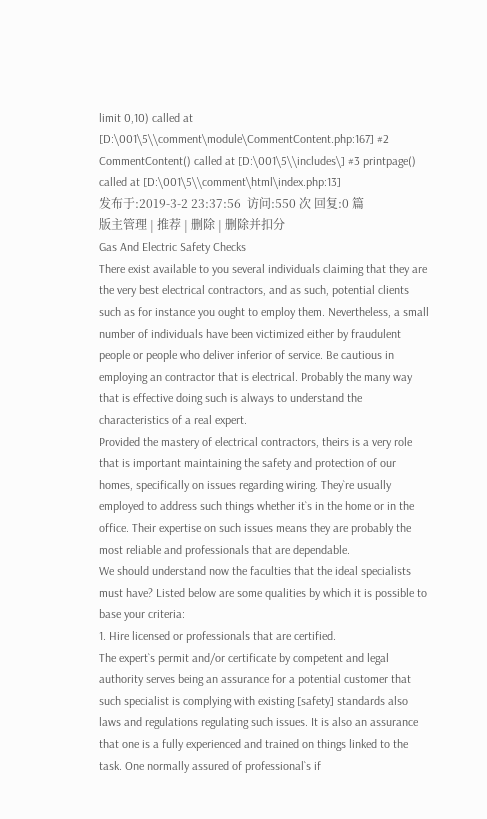limit 0,10) called at [D:\001\5\\comment\module\CommentContent.php:167] #2 CommentContent() called at [D:\001\5\\includes\] #3 printpage() called at [D:\001\5\\comment\html\index.php:13]
发布于:2019-3-2 23:37:56  访问:550 次 回复:0 篇
版主管理 | 推荐 | 删除 | 删除并扣分
Gas And Electric Safety Checks
There exist available to you several individuals claiming that they are the very best electrical contractors, and as such, potential clients such as for instance you ought to employ them. Nevertheless, a small number of individuals have been victimized either by fraudulent people or people who deliver inferior of service. Be cautious in employing an contractor that is electrical. Probably the many way that is effective doing such is always to understand the characteristics of a real expert.
Provided the mastery of electrical contractors, theirs is a very role that is important maintaining the safety and protection of our homes, specifically on issues regarding wiring. They`re usually employed to address such things whether it`s in the home or in the office. Their expertise on such issues means they are probably the most reliable and professionals that are dependable.
We should understand now the faculties that the ideal specialists must have? Listed below are some qualities by which it is possible to base your criteria:
1. Hire licensed or professionals that are certified.
The expert`s permit and/or certificate by competent and legal authority serves being an assurance for a potential customer that such specialist is complying with existing [safety] standards also laws and regulations regulating such issues. It is also an assurance that one is a fully experienced and trained on things linked to the task. One normally assured of professional`s if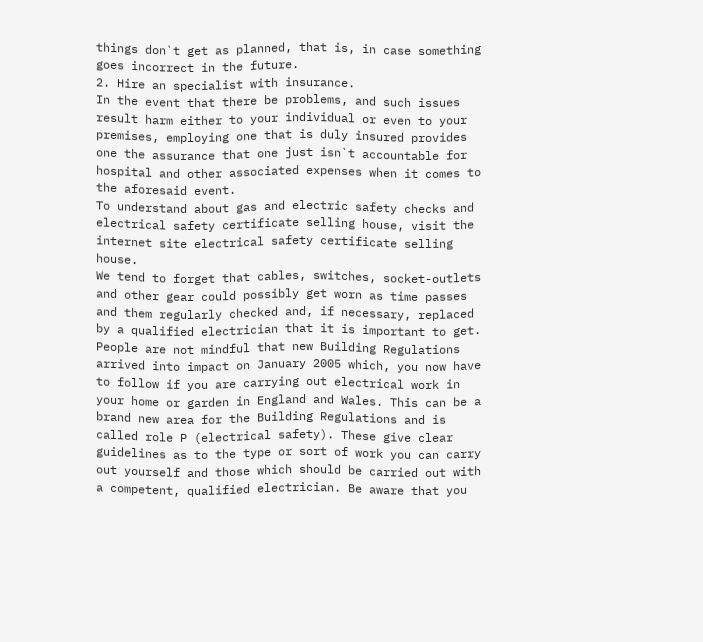things don`t get as planned, that is, in case something goes incorrect in the future.
2. Hire an specialist with insurance.
In the event that there be problems, and such issues result harm either to your individual or even to your premises, employing one that is duly insured provides one the assurance that one just isn`t accountable for hospital and other associated expenses when it comes to the aforesaid event.
To understand about gas and electric safety checks and electrical safety certificate selling house, visit the internet site electrical safety certificate selling house.
We tend to forget that cables, switches, socket-outlets and other gear could possibly get worn as time passes and them regularly checked and, if necessary, replaced by a qualified electrician that it is important to get.
People are not mindful that new Building Regulations arrived into impact on January 2005 which, you now have to follow if you are carrying out electrical work in your home or garden in England and Wales. This can be a brand new area for the Building Regulations and is called role P (electrical safety). These give clear guidelines as to the type or sort of work you can carry out yourself and those which should be carried out with a competent, qualified electrician. Be aware that you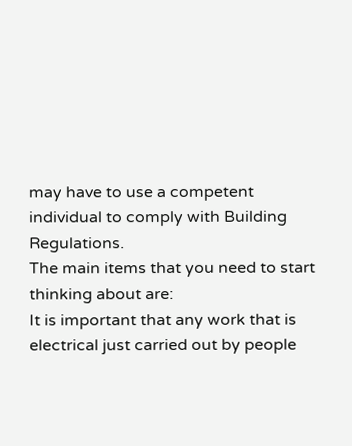may have to use a competent individual to comply with Building Regulations.
The main items that you need to start thinking about are:
It is important that any work that is electrical just carried out by people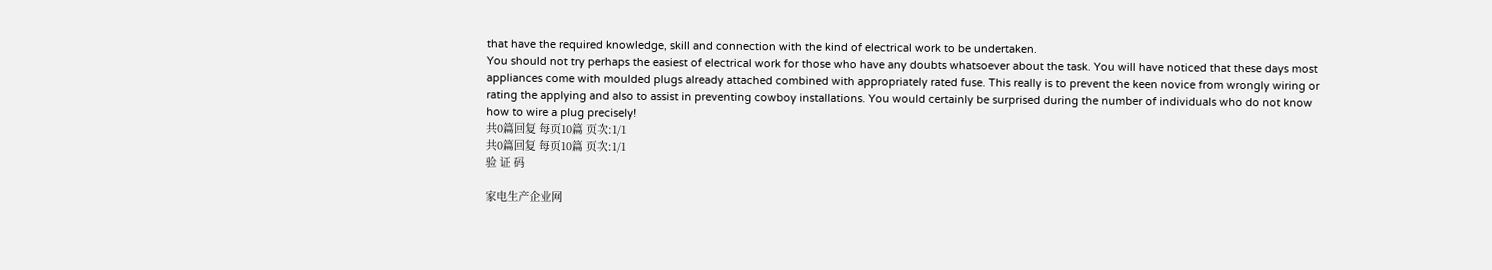that have the required knowledge, skill and connection with the kind of electrical work to be undertaken.
You should not try perhaps the easiest of electrical work for those who have any doubts whatsoever about the task. You will have noticed that these days most appliances come with moulded plugs already attached combined with appropriately rated fuse. This really is to prevent the keen novice from wrongly wiring or rating the applying and also to assist in preventing cowboy installations. You would certainly be surprised during the number of individuals who do not know how to wire a plug precisely!
共0篇回复 每页10篇 页次:1/1
共0篇回复 每页10篇 页次:1/1
验 证 码

家电生产企业网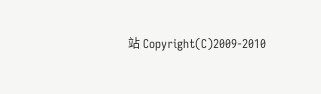站 Copyright(C)2009-2010